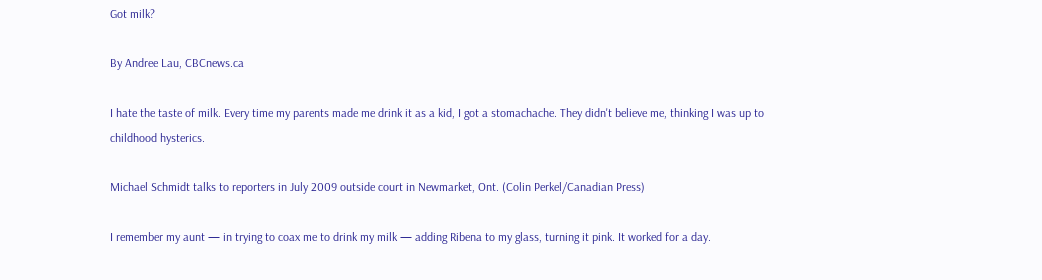Got milk?

By Andree Lau, CBCnews.ca

I hate the taste of milk. Every time my parents made me drink it as a kid, I got a stomachache. They didn't believe me, thinking I was up to childhood hysterics.

Michael Schmidt talks to reporters in July 2009 outside court in Newmarket, Ont. (Colin Perkel/Canadian Press)

I remember my aunt — in trying to coax me to drink my milk — adding Ribena to my glass, turning it pink. It worked for a day.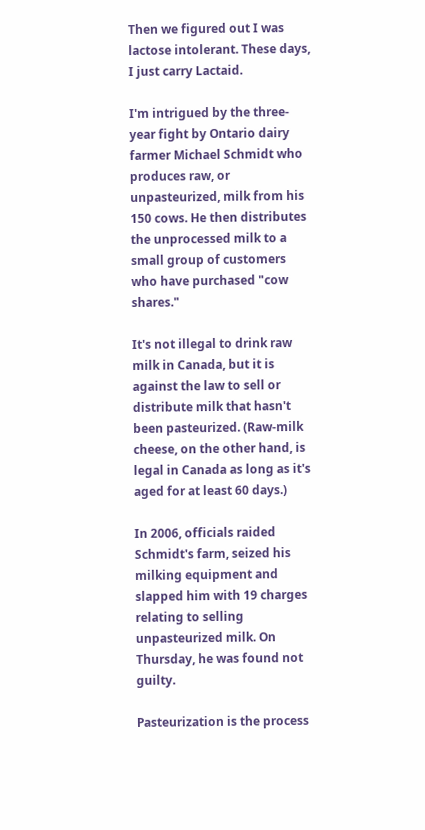Then we figured out I was lactose intolerant. These days, I just carry Lactaid.

I'm intrigued by the three-year fight by Ontario dairy farmer Michael Schmidt who produces raw, or unpasteurized, milk from his 150 cows. He then distributes the unprocessed milk to a small group of customers who have purchased "cow shares."

It's not illegal to drink raw milk in Canada, but it is against the law to sell or distribute milk that hasn't been pasteurized. (Raw-milk cheese, on the other hand, is legal in Canada as long as it's aged for at least 60 days.)

In 2006, officials raided Schmidt's farm, seized his milking equipment and slapped him with 19 charges relating to selling unpasteurized milk. On Thursday, he was found not guilty.

Pasteurization is the process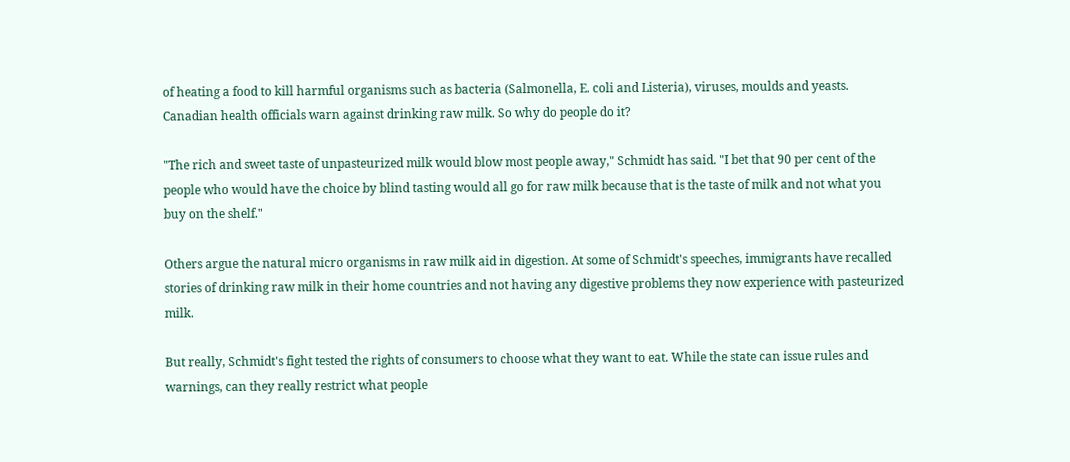of heating a food to kill harmful organisms such as bacteria (Salmonella, E. coli and Listeria), viruses, moulds and yeasts. Canadian health officials warn against drinking raw milk. So why do people do it?

"The rich and sweet taste of unpasteurized milk would blow most people away," Schmidt has said. "I bet that 90 per cent of the people who would have the choice by blind tasting would all go for raw milk because that is the taste of milk and not what you buy on the shelf."

Others argue the natural micro organisms in raw milk aid in digestion. At some of Schmidt's speeches, immigrants have recalled stories of drinking raw milk in their home countries and not having any digestive problems they now experience with pasteurized milk.

But really, Schmidt's fight tested the rights of consumers to choose what they want to eat. While the state can issue rules and warnings, can they really restrict what people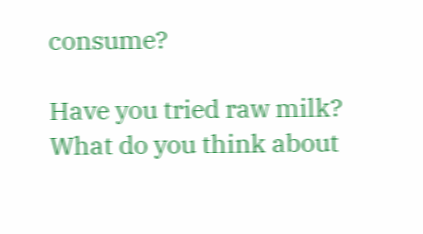consume?

Have you tried raw milk? What do you think about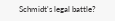Schmidt's legal battle?